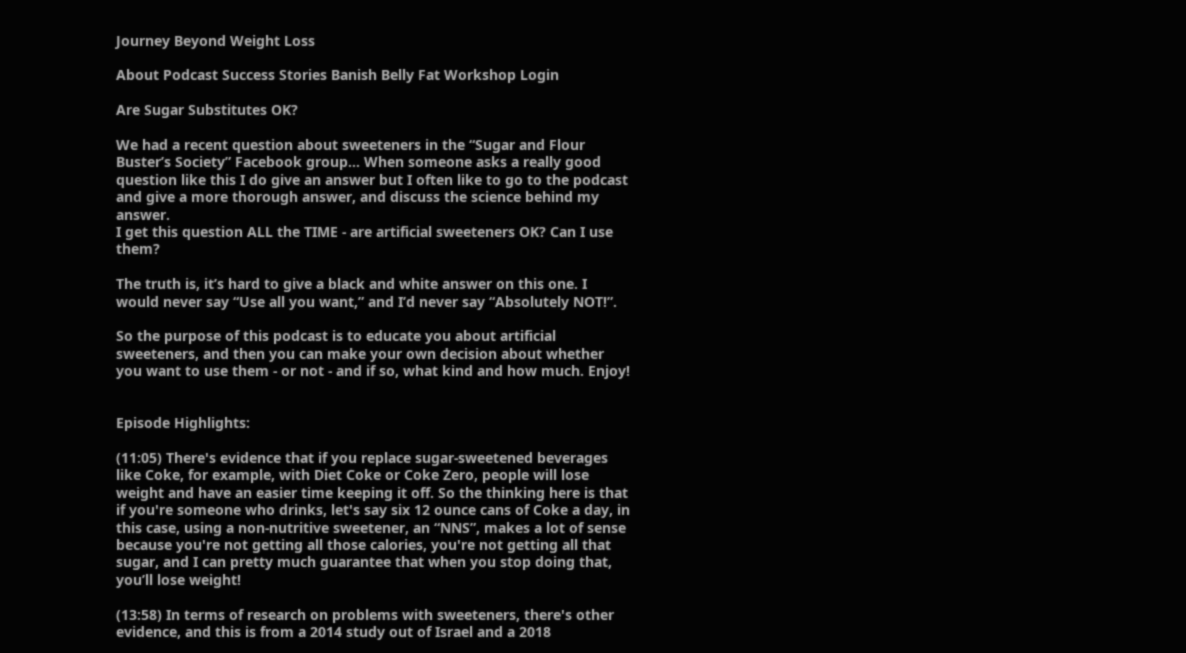Journey Beyond Weight Loss

About Podcast Success Stories Banish Belly Fat Workshop Login

Are Sugar Substitutes OK?

We had a recent question about sweeteners in the “Sugar and Flour Buster’s Society” Facebook group… When someone asks a really good question like this I do give an answer but I often like to go to the podcast and give a more thorough answer, and discuss the science behind my answer.
I get this question ALL the TIME - are artificial sweeteners OK? Can I use them?

The truth is, it’s hard to give a black and white answer on this one. I would never say “Use all you want,” and I’d never say “Absolutely NOT!”.

So the purpose of this podcast is to educate you about artificial sweeteners, and then you can make your own decision about whether you want to use them - or not - and if so, what kind and how much. Enjoy!


Episode Highlights:

(11:05) There's evidence that if you replace sugar-sweetened beverages like Coke, for example, with Diet Coke or Coke Zero, people will lose weight and have an easier time keeping it off. So the thinking here is that if you're someone who drinks, let's say six 12 ounce cans of Coke a day, in this case, using a non-nutritive sweetener, an “NNS”, makes a lot of sense because you're not getting all those calories, you're not getting all that sugar, and I can pretty much guarantee that when you stop doing that, you’ll lose weight!

(13:58) In terms of research on problems with sweeteners, there's other evidence, and this is from a 2014 study out of Israel and a 2018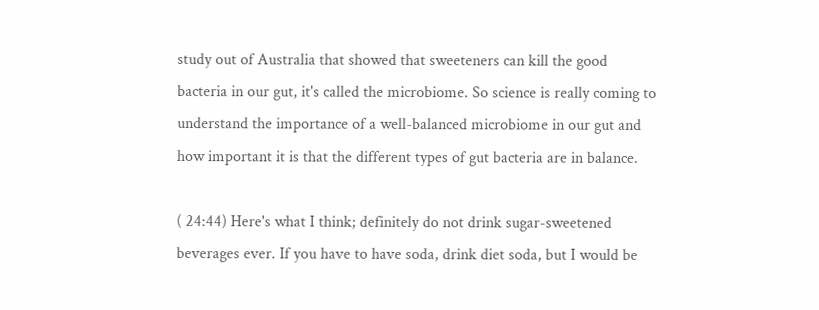study out of Australia that showed that sweeteners can kill the good bacteria in our gut, it's called the microbiome. So science is really coming to understand the importance of a well-balanced microbiome in our gut and how important it is that the different types of gut bacteria are in balance.

( 24:44) Here's what I think; definitely do not drink sugar-sweetened beverages ever. If you have to have soda, drink diet soda, but I would be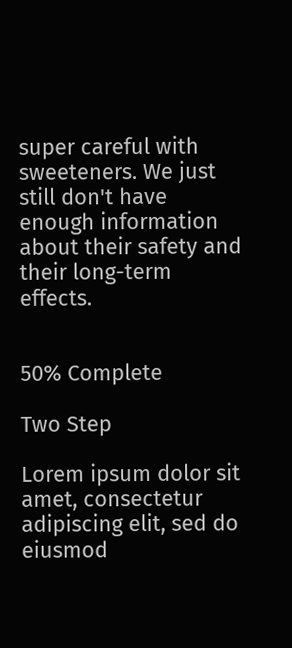super careful with sweeteners. We just still don't have enough information about their safety and their long-term effects.


50% Complete

Two Step

Lorem ipsum dolor sit amet, consectetur adipiscing elit, sed do eiusmod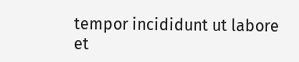tempor incididunt ut labore et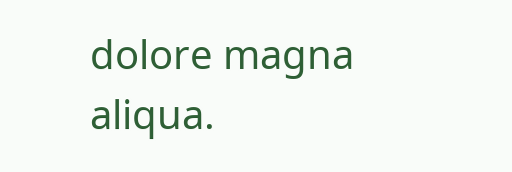dolore magna aliqua.